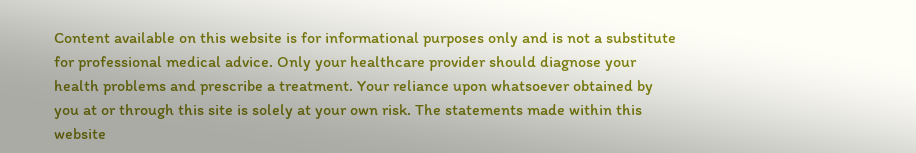Content available on this website is for informational purposes only and is not a substitute for professional medical advice. Only your healthcare provider should diagnose your health problems and prescribe a treatment. Your reliance upon whatsoever obtained by you at or through this site is solely at your own risk. The statements made within this website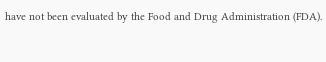have not been evaluated by the Food and Drug Administration (FDA).